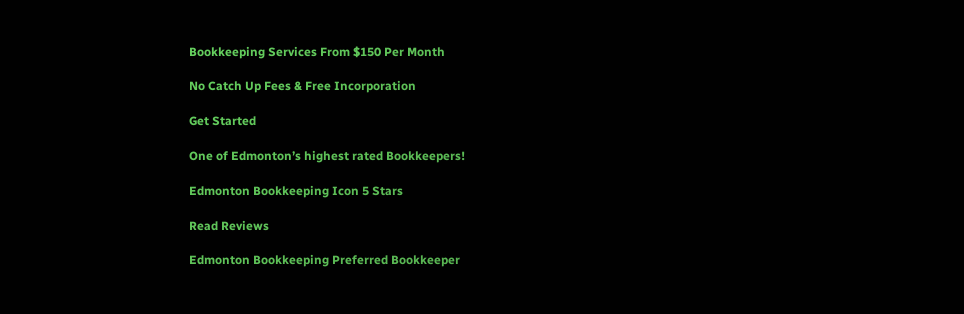Bookkeeping Services From $150 Per Month

No Catch Up Fees & Free Incorporation

Get Started

One of Edmonton’s highest rated Bookkeepers!

Edmonton Bookkeeping Icon 5 Stars

Read Reviews

Edmonton Bookkeeping Preferred Bookkeeper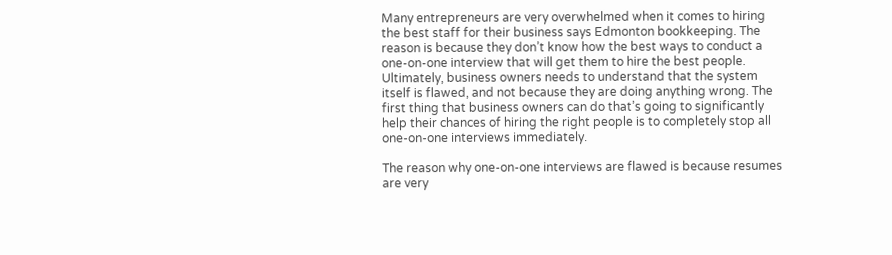Many entrepreneurs are very overwhelmed when it comes to hiring the best staff for their business says Edmonton bookkeeping. The reason is because they don’t know how the best ways to conduct a one-on-one interview that will get them to hire the best people. Ultimately, business owners needs to understand that the system itself is flawed, and not because they are doing anything wrong. The first thing that business owners can do that’s going to significantly help their chances of hiring the right people is to completely stop all one-on-one interviews immediately.

The reason why one-on-one interviews are flawed is because resumes are very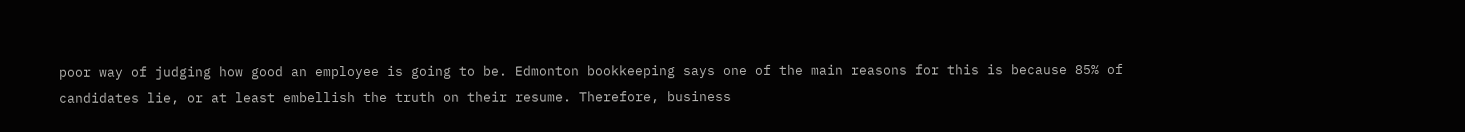poor way of judging how good an employee is going to be. Edmonton bookkeeping says one of the main reasons for this is because 85% of candidates lie, or at least embellish the truth on their resume. Therefore, business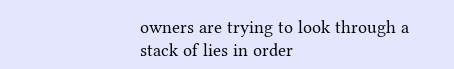owners are trying to look through a stack of lies in order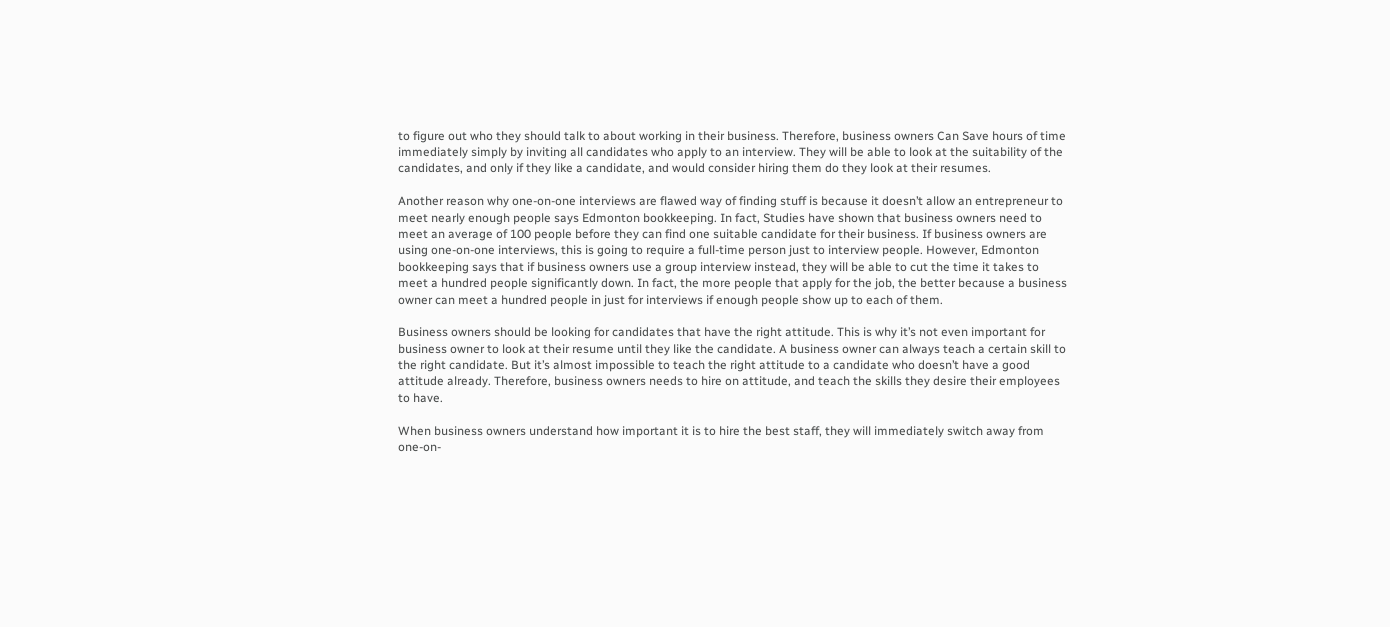to figure out who they should talk to about working in their business. Therefore, business owners Can Save hours of time immediately simply by inviting all candidates who apply to an interview. They will be able to look at the suitability of the candidates, and only if they like a candidate, and would consider hiring them do they look at their resumes.

Another reason why one-on-one interviews are flawed way of finding stuff is because it doesn’t allow an entrepreneur to meet nearly enough people says Edmonton bookkeeping. In fact, Studies have shown that business owners need to meet an average of 100 people before they can find one suitable candidate for their business. If business owners are using one-on-one interviews, this is going to require a full-time person just to interview people. However, Edmonton bookkeeping says that if business owners use a group interview instead, they will be able to cut the time it takes to meet a hundred people significantly down. In fact, the more people that apply for the job, the better because a business owner can meet a hundred people in just for interviews if enough people show up to each of them.

Business owners should be looking for candidates that have the right attitude. This is why it’s not even important for business owner to look at their resume until they like the candidate. A business owner can always teach a certain skill to the right candidate. But it’s almost impossible to teach the right attitude to a candidate who doesn’t have a good attitude already. Therefore, business owners needs to hire on attitude, and teach the skills they desire their employees to have.

When business owners understand how important it is to hire the best staff, they will immediately switch away from one-on-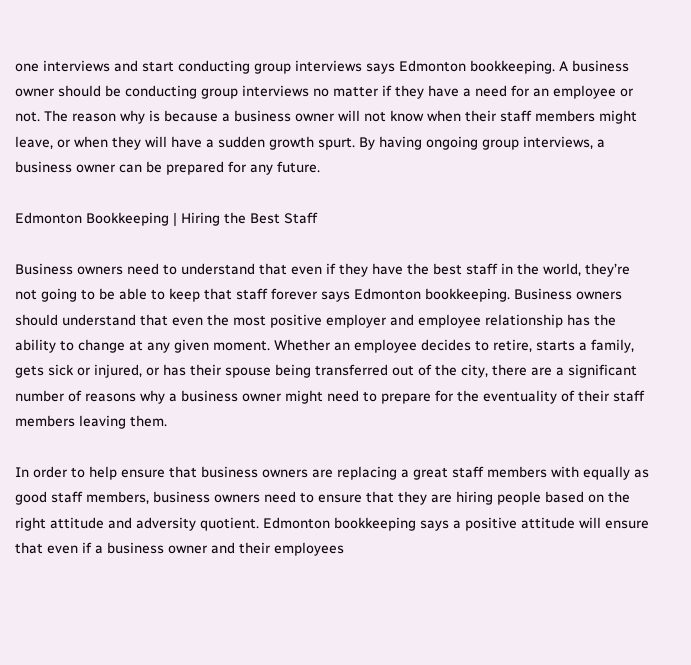one interviews and start conducting group interviews says Edmonton bookkeeping. A business owner should be conducting group interviews no matter if they have a need for an employee or not. The reason why is because a business owner will not know when their staff members might leave, or when they will have a sudden growth spurt. By having ongoing group interviews, a business owner can be prepared for any future.

Edmonton Bookkeeping | Hiring the Best Staff

Business owners need to understand that even if they have the best staff in the world, they’re not going to be able to keep that staff forever says Edmonton bookkeeping. Business owners should understand that even the most positive employer and employee relationship has the ability to change at any given moment. Whether an employee decides to retire, starts a family, gets sick or injured, or has their spouse being transferred out of the city, there are a significant number of reasons why a business owner might need to prepare for the eventuality of their staff members leaving them.

In order to help ensure that business owners are replacing a great staff members with equally as good staff members, business owners need to ensure that they are hiring people based on the right attitude and adversity quotient. Edmonton bookkeeping says a positive attitude will ensure that even if a business owner and their employees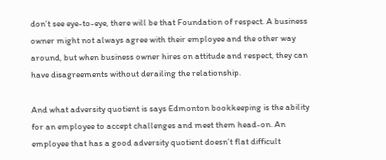don’t see eye-to-eye, there will be that Foundation of respect. A business owner might not always agree with their employee and the other way around, but when business owner hires on attitude and respect, they can have disagreements without derailing the relationship.

And what adversity quotient is says Edmonton bookkeeping is the ability for an employee to accept challenges and meet them head-on. An employee that has a good adversity quotient doesn’t flat difficult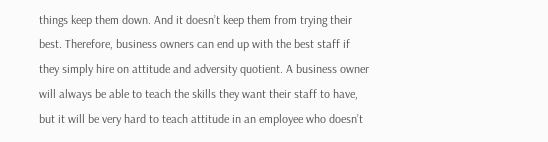things keep them down. And it doesn’t keep them from trying their best. Therefore, business owners can end up with the best staff if they simply hire on attitude and adversity quotient. A business owner will always be able to teach the skills they want their staff to have, but it will be very hard to teach attitude in an employee who doesn’t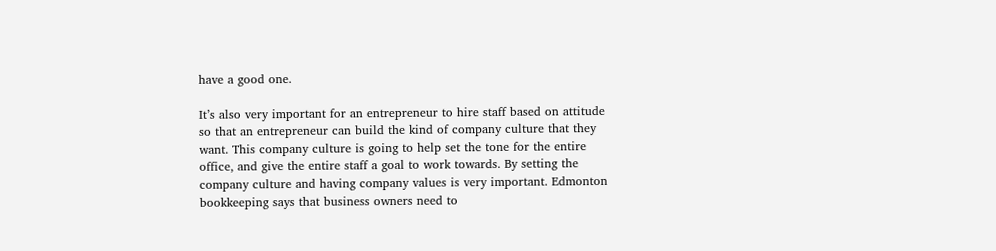have a good one.

It’s also very important for an entrepreneur to hire staff based on attitude so that an entrepreneur can build the kind of company culture that they want. This company culture is going to help set the tone for the entire office, and give the entire staff a goal to work towards. By setting the company culture and having company values is very important. Edmonton bookkeeping says that business owners need to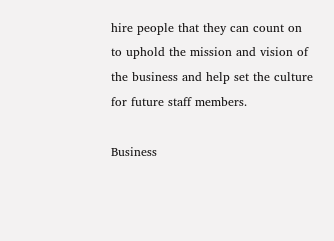hire people that they can count on to uphold the mission and vision of the business and help set the culture for future staff members.

Business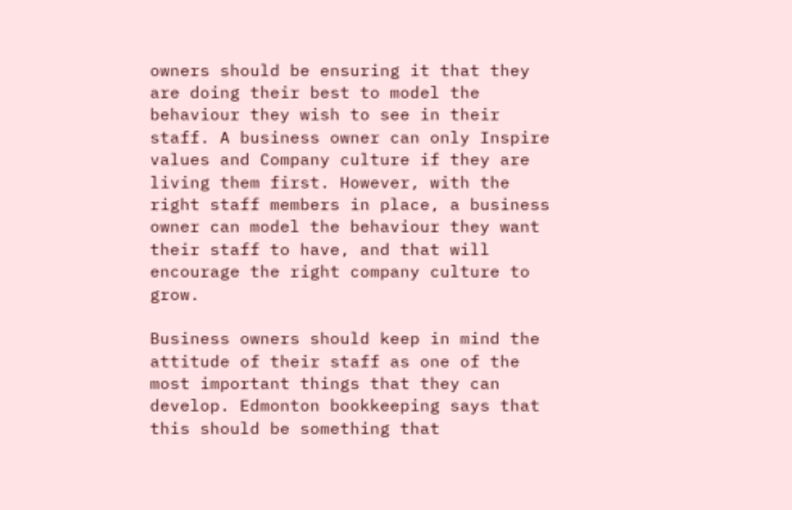owners should be ensuring it that they are doing their best to model the behaviour they wish to see in their staff. A business owner can only Inspire values and Company culture if they are living them first. However, with the right staff members in place, a business owner can model the behaviour they want their staff to have, and that will encourage the right company culture to grow.

Business owners should keep in mind the attitude of their staff as one of the most important things that they can develop. Edmonton bookkeeping says that this should be something that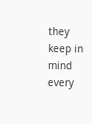they keep in mind every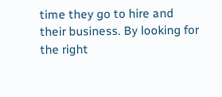time they go to hire and their business. By looking for the right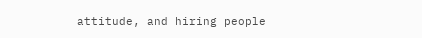attitude, and hiring people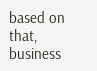based on that, business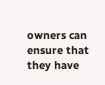owners can ensure that they have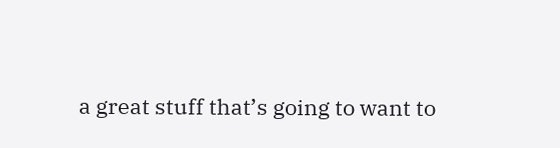a great stuff that’s going to want to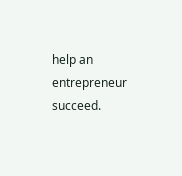help an entrepreneur succeed.